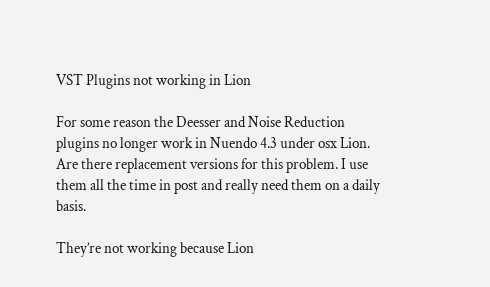VST Plugins not working in Lion

For some reason the Deesser and Noise Reduction plugins no longer work in Nuendo 4.3 under osx Lion. Are there replacement versions for this problem. I use them all the time in post and really need them on a daily basis.

They’re not working because Lion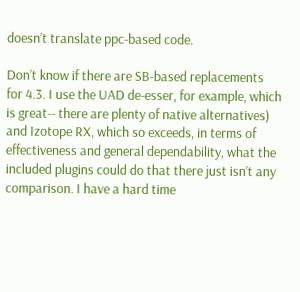doesn’t translate ppc-based code.

Don’t know if there are SB-based replacements for 4.3. I use the UAD de-esser, for example, which is great-- there are plenty of native alternatives) and Izotope RX, which so exceeds, in terms of effectiveness and general dependability, what the included plugins could do that there just isn’t any comparison. I have a hard time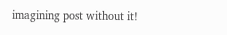imagining post without it!